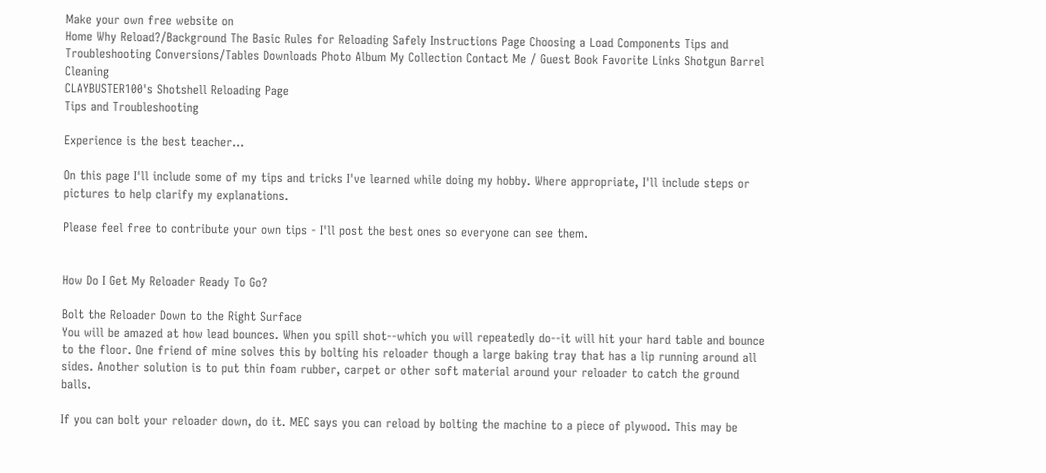Make your own free website on
Home Why Reload?/Background The Basic Rules for Reloading Safely Instructions Page Choosing a Load Components Tips and Troubleshooting Conversions/Tables Downloads Photo Album My Collection Contact Me / Guest Book Favorite Links Shotgun Barrel Cleaning
CLAYBUSTER100's Shotshell Reloading Page
Tips and Troubleshooting

Experience is the best teacher...

On this page I'll include some of my tips and tricks I've learned while doing my hobby. Where appropriate, I'll include steps or pictures to help clarify my explanations.

Please feel free to contribute your own tips - I'll post the best ones so everyone can see them.


How Do I Get My Reloader Ready To Go?

Bolt the Reloader Down to the Right Surface
You will be amazed at how lead bounces. When you spill shot--which you will repeatedly do--it will hit your hard table and bounce to the floor. One friend of mine solves this by bolting his reloader though a large baking tray that has a lip running around all sides. Another solution is to put thin foam rubber, carpet or other soft material around your reloader to catch the ground balls.

If you can bolt your reloader down, do it. MEC says you can reload by bolting the machine to a piece of plywood. This may be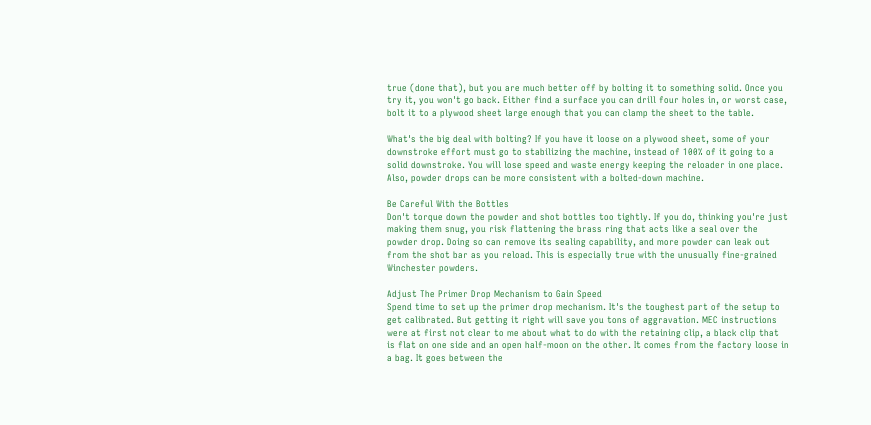true (done that), but you are much better off by bolting it to something solid. Once you try it, you won't go back. Either find a surface you can drill four holes in, or worst case, bolt it to a plywood sheet large enough that you can clamp the sheet to the table.

What's the big deal with bolting? If you have it loose on a plywood sheet, some of your downstroke effort must go to stabilizing the machine, instead of 100% of it going to a solid downstroke. You will lose speed and waste energy keeping the reloader in one place. Also, powder drops can be more consistent with a bolted-down machine.

Be Careful With the Bottles
Don't torque down the powder and shot bottles too tightly. If you do, thinking you're just making them snug, you risk flattening the brass ring that acts like a seal over the powder drop. Doing so can remove its sealing capability, and more powder can leak out from the shot bar as you reload. This is especially true with the unusually fine-grained Winchester powders.

Adjust The Primer Drop Mechanism to Gain Speed
Spend time to set up the primer drop mechanism. It's the toughest part of the setup to get calibrated. But getting it right will save you tons of aggravation. MEC instructions were at first not clear to me about what to do with the retaining clip, a black clip that is flat on one side and an open half-moon on the other. It comes from the factory loose in a bag. It goes between the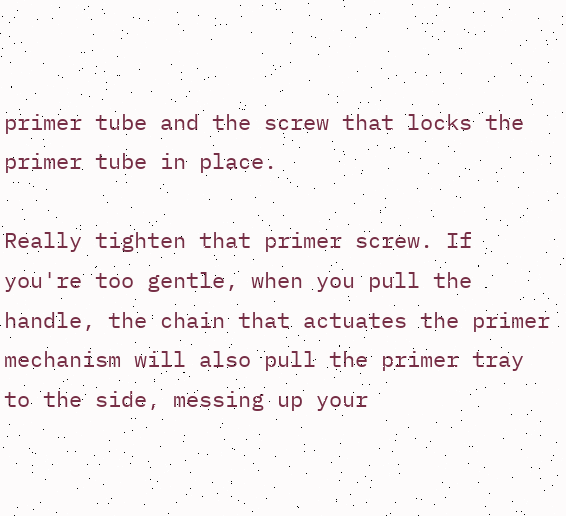primer tube and the screw that locks the primer tube in place.

Really tighten that primer screw. If you're too gentle, when you pull the handle, the chain that actuates the primer mechanism will also pull the primer tray to the side, messing up your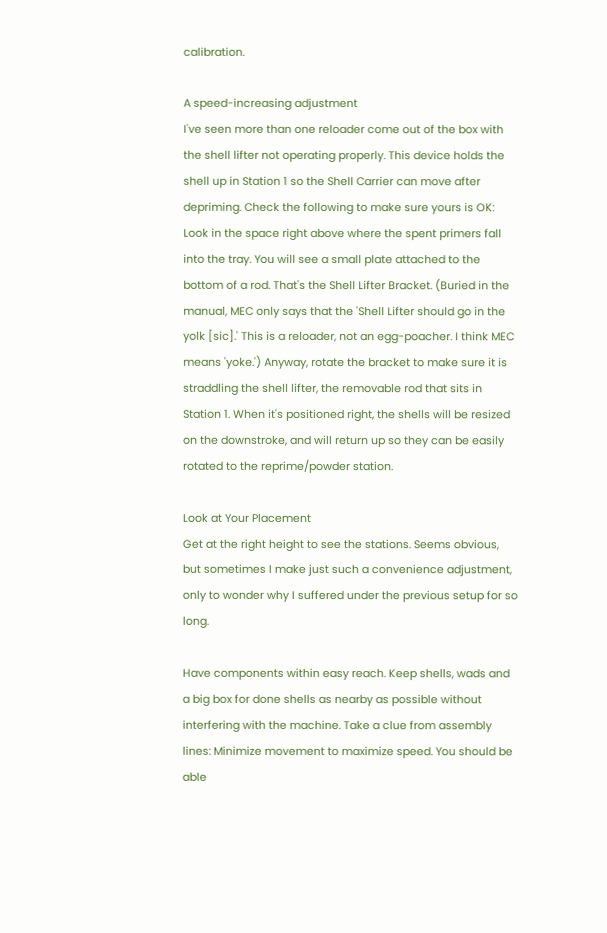calibration.

A speed-increasing adjustment
I've seen more than one reloader come out of the box with the shell lifter not operating properly. This device holds the shell up in Station 1 so the Shell Carrier can move after depriming. Check the following to make sure yours is OK: Look in the space right above where the spent primers fall into the tray. You will see a small plate attached to the bottom of a rod. That's the Shell Lifter Bracket. (Buried in the manual, MEC only says that the 'Shell Lifter should go in the yolk [sic].' This is a reloader, not an egg-poacher. I think MEC means 'yoke.') Anyway, rotate the bracket to make sure it is straddling the shell lifter, the removable rod that sits in Station 1. When it's positioned right, the shells will be resized on the downstroke, and will return up so they can be easily rotated to the reprime/powder station.

Look at Your Placement
Get at the right height to see the stations. Seems obvious, but sometimes I make just such a convenience adjustment, only to wonder why I suffered under the previous setup for so long.

Have components within easy reach. Keep shells, wads and a big box for done shells as nearby as possible without interfering with the machine. Take a clue from assembly lines: Minimize movement to maximize speed. You should be able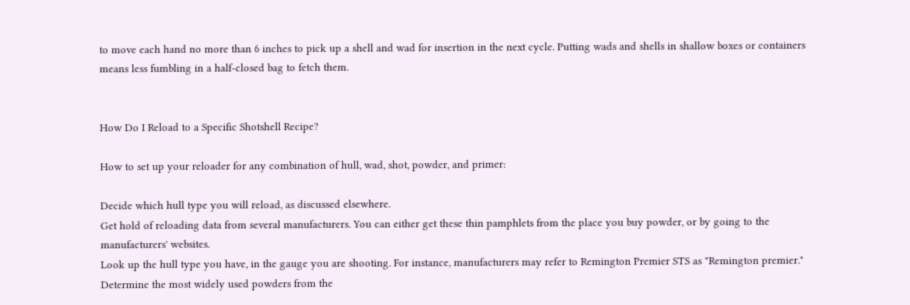to move each hand no more than 6 inches to pick up a shell and wad for insertion in the next cycle. Putting wads and shells in shallow boxes or containers means less fumbling in a half-closed bag to fetch them.


How Do I Reload to a Specific Shotshell Recipe?

How to set up your reloader for any combination of hull, wad, shot, powder, and primer:

Decide which hull type you will reload, as discussed elsewhere.
Get hold of reloading data from several manufacturers. You can either get these thin pamphlets from the place you buy powder, or by going to the manufacturers' websites.
Look up the hull type you have, in the gauge you are shooting. For instance, manufacturers may refer to Remington Premier STS as "Remington premier." Determine the most widely used powders from the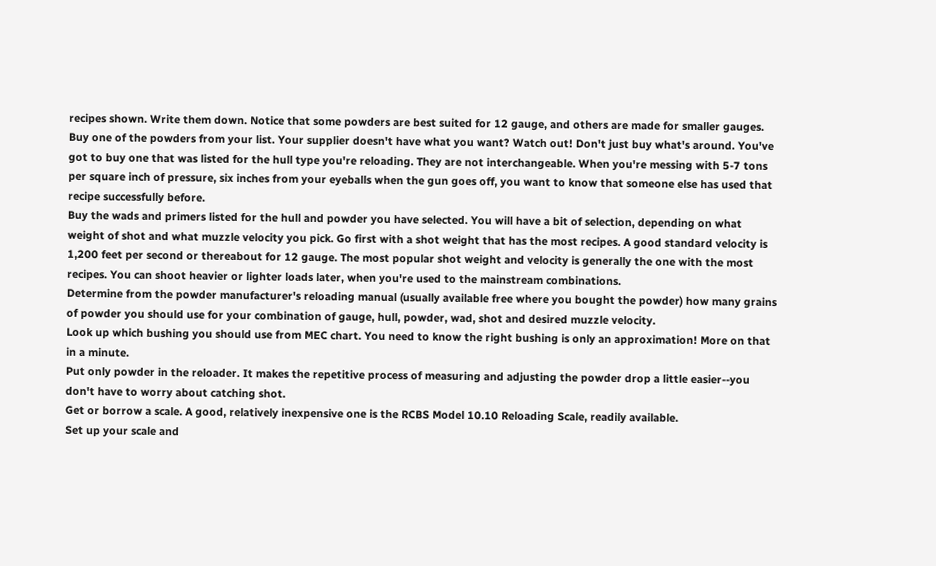recipes shown. Write them down. Notice that some powders are best suited for 12 gauge, and others are made for smaller gauges.
Buy one of the powders from your list. Your supplier doesn't have what you want? Watch out! Don't just buy what's around. You've got to buy one that was listed for the hull type you're reloading. They are not interchangeable. When you're messing with 5-7 tons per square inch of pressure, six inches from your eyeballs when the gun goes off, you want to know that someone else has used that recipe successfully before.
Buy the wads and primers listed for the hull and powder you have selected. You will have a bit of selection, depending on what weight of shot and what muzzle velocity you pick. Go first with a shot weight that has the most recipes. A good standard velocity is 1,200 feet per second or thereabout for 12 gauge. The most popular shot weight and velocity is generally the one with the most recipes. You can shoot heavier or lighter loads later, when you're used to the mainstream combinations.
Determine from the powder manufacturer's reloading manual (usually available free where you bought the powder) how many grains of powder you should use for your combination of gauge, hull, powder, wad, shot and desired muzzle velocity.
Look up which bushing you should use from MEC chart. You need to know the right bushing is only an approximation! More on that in a minute.
Put only powder in the reloader. It makes the repetitive process of measuring and adjusting the powder drop a little easier--you don't have to worry about catching shot.
Get or borrow a scale. A good, relatively inexpensive one is the RCBS Model 10.10 Reloading Scale, readily available.
Set up your scale and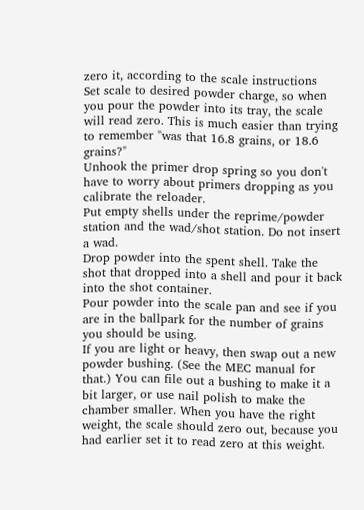zero it, according to the scale instructions
Set scale to desired powder charge, so when you pour the powder into its tray, the scale will read zero. This is much easier than trying to remember "was that 16.8 grains, or 18.6 grains?"
Unhook the primer drop spring so you don't have to worry about primers dropping as you calibrate the reloader.
Put empty shells under the reprime/powder station and the wad/shot station. Do not insert a wad.
Drop powder into the spent shell. Take the shot that dropped into a shell and pour it back into the shot container.
Pour powder into the scale pan and see if you are in the ballpark for the number of grains you should be using.
If you are light or heavy, then swap out a new powder bushing. (See the MEC manual for that.) You can file out a bushing to make it a bit larger, or use nail polish to make the chamber smaller. When you have the right weight, the scale should zero out, because you had earlier set it to read zero at this weight.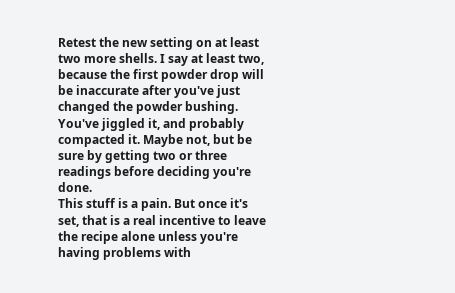Retest the new setting on at least two more shells. I say at least two, because the first powder drop will be inaccurate after you've just changed the powder bushing. You've jiggled it, and probably compacted it. Maybe not, but be sure by getting two or three readings before deciding you're done.
This stuff is a pain. But once it's set, that is a real incentive to leave the recipe alone unless you're having problems with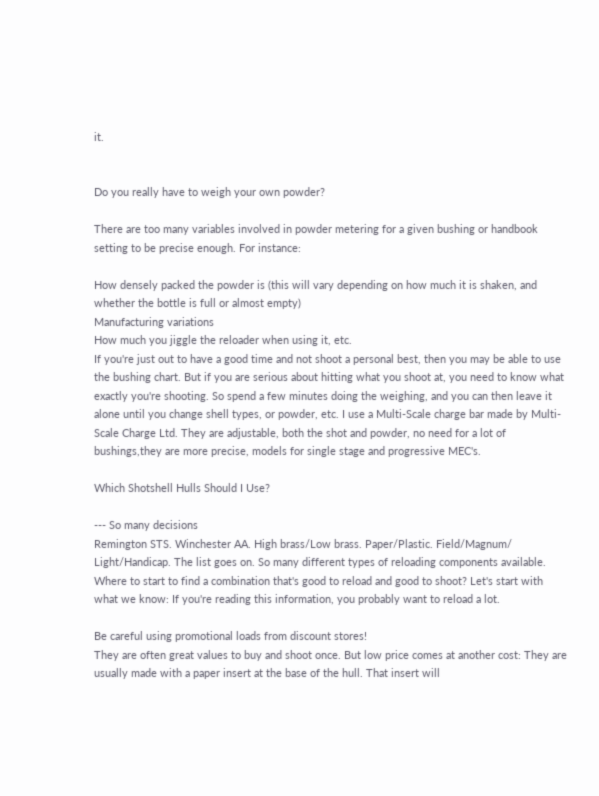it.


Do you really have to weigh your own powder?

There are too many variables involved in powder metering for a given bushing or handbook setting to be precise enough. For instance:

How densely packed the powder is (this will vary depending on how much it is shaken, and whether the bottle is full or almost empty)
Manufacturing variations
How much you jiggle the reloader when using it, etc.
If you're just out to have a good time and not shoot a personal best, then you may be able to use the bushing chart. But if you are serious about hitting what you shoot at, you need to know what exactly you're shooting. So spend a few minutes doing the weighing, and you can then leave it alone until you change shell types, or powder, etc. I use a Multi-Scale charge bar made by Multi-Scale Charge Ltd. They are adjustable, both the shot and powder, no need for a lot of bushings,they are more precise, models for single stage and progressive MEC's.

Which Shotshell Hulls Should I Use?

--- So many decisions
Remington STS. Winchester AA. High brass/Low brass. Paper/Plastic. Field/Magnum/ Light/Handicap. The list goes on. So many different types of reloading components available. Where to start to find a combination that's good to reload and good to shoot? Let's start with what we know: If you're reading this information, you probably want to reload a lot.

Be careful using promotional loads from discount stores!
They are often great values to buy and shoot once. But low price comes at another cost: They are usually made with a paper insert at the base of the hull. That insert will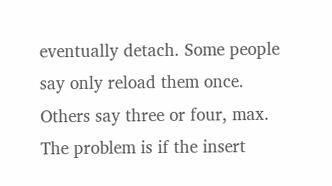eventually detach. Some people say only reload them once. Others say three or four, max. The problem is if the insert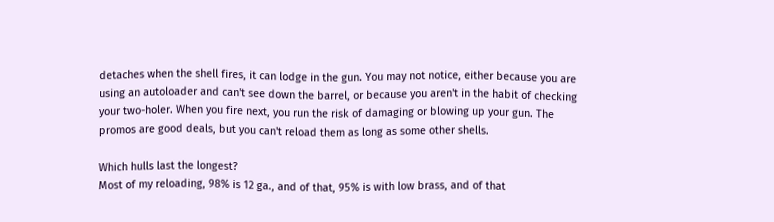detaches when the shell fires, it can lodge in the gun. You may not notice, either because you are using an autoloader and can't see down the barrel, or because you aren't in the habit of checking your two-holer. When you fire next, you run the risk of damaging or blowing up your gun. The promos are good deals, but you can't reload them as long as some other shells.

Which hulls last the longest?
Most of my reloading, 98% is 12 ga., and of that, 95% is with low brass, and of that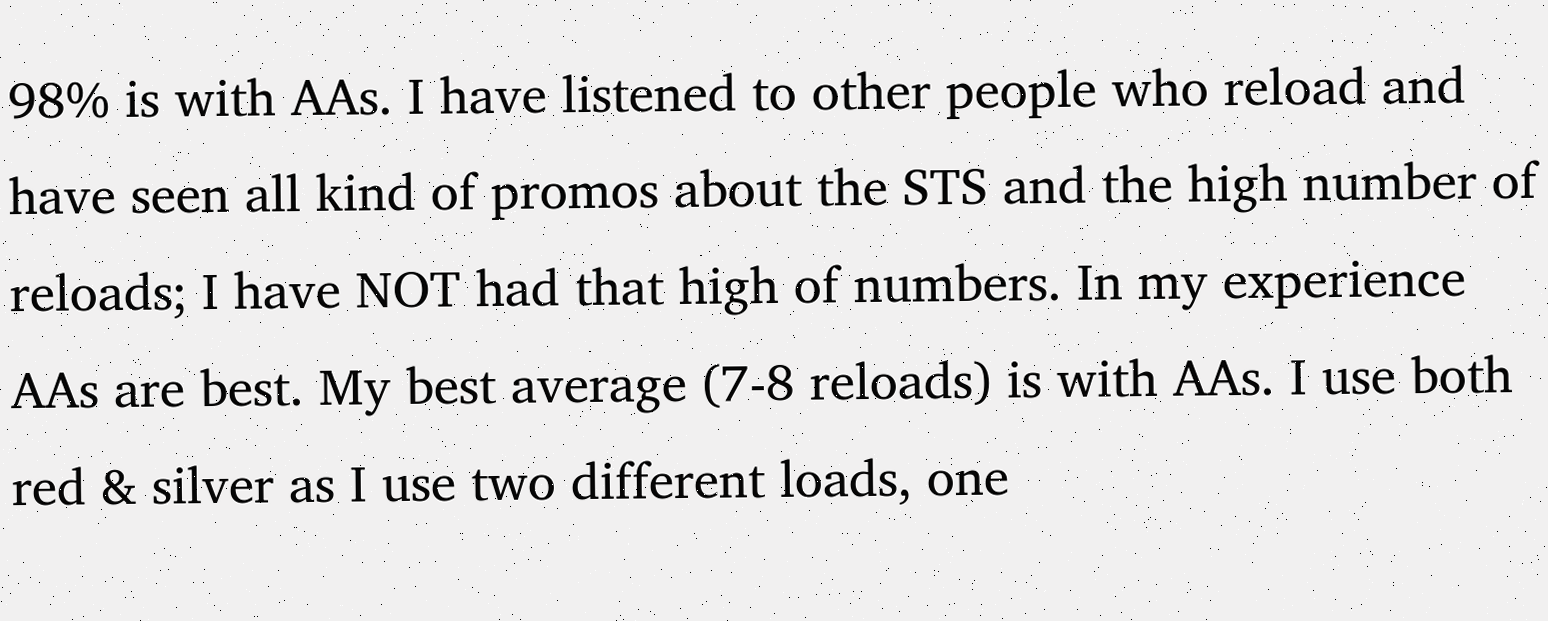98% is with AAs. I have listened to other people who reload and have seen all kind of promos about the STS and the high number of reloads; I have NOT had that high of numbers. In my experience AAs are best. My best average (7-8 reloads) is with AAs. I use both red & silver as I use two different loads, one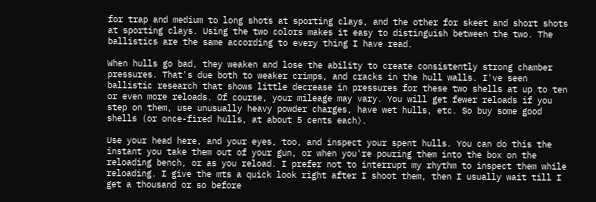for trap and medium to long shots at sporting clays, and the other for skeet and short shots at sporting clays. Using the two colors makes it easy to distinguish between the two. The ballistics are the same according to every thing I have read.

When hulls go bad, they weaken and lose the ability to create consistently strong chamber pressures. That's due both to weaker crimps, and cracks in the hull walls. I've seen ballistic research that shows little decrease in pressures for these two shells at up to ten or even more reloads. Of course, your mileage may vary. You will get fewer reloads if you step on them, use unusually heavy powder charges, have wet hulls, etc. So buy some good shells (or once-fired hulls, at about 5 cents each).

Use your head here, and your eyes, too, and inspect your spent hulls. You can do this the instant you take them out of your gun, or when you're pouring them into the box on the reloading bench, or as you reload. I prefer not to interrupt my rhythm to inspect them while reloading. I give the mts a quick look right after I shoot them, then I usually wait till I get a thousand or so before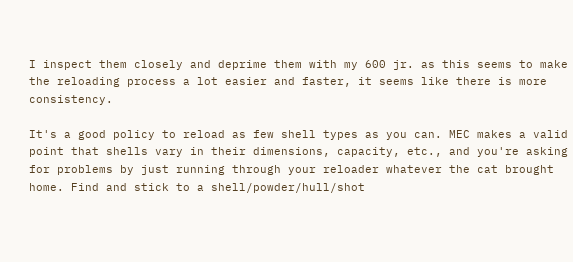I inspect them closely and deprime them with my 600 jr. as this seems to make the reloading process a lot easier and faster, it seems like there is more consistency.

It's a good policy to reload as few shell types as you can. MEC makes a valid point that shells vary in their dimensions, capacity, etc., and you're asking for problems by just running through your reloader whatever the cat brought home. Find and stick to a shell/powder/hull/shot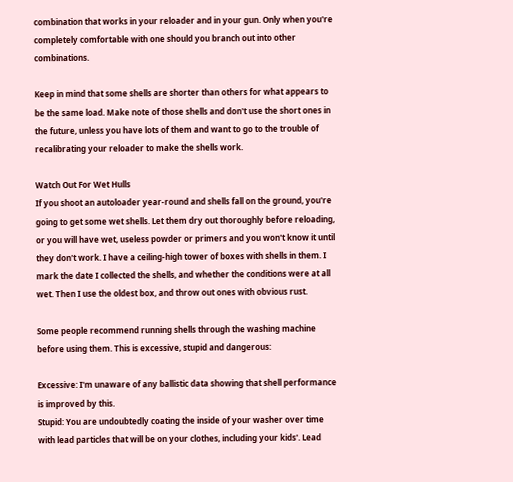combination that works in your reloader and in your gun. Only when you're completely comfortable with one should you branch out into other combinations.

Keep in mind that some shells are shorter than others for what appears to be the same load. Make note of those shells and don't use the short ones in the future, unless you have lots of them and want to go to the trouble of recalibrating your reloader to make the shells work.

Watch Out For Wet Hulls
If you shoot an autoloader year-round and shells fall on the ground, you're going to get some wet shells. Let them dry out thoroughly before reloading, or you will have wet, useless powder or primers and you won't know it until they don't work. I have a ceiling-high tower of boxes with shells in them. I mark the date I collected the shells, and whether the conditions were at all wet. Then I use the oldest box, and throw out ones with obvious rust.

Some people recommend running shells through the washing machine before using them. This is excessive, stupid and dangerous:

Excessive: I'm unaware of any ballistic data showing that shell performance is improved by this.
Stupid: You are undoubtedly coating the inside of your washer over time with lead particles that will be on your clothes, including your kids'. Lead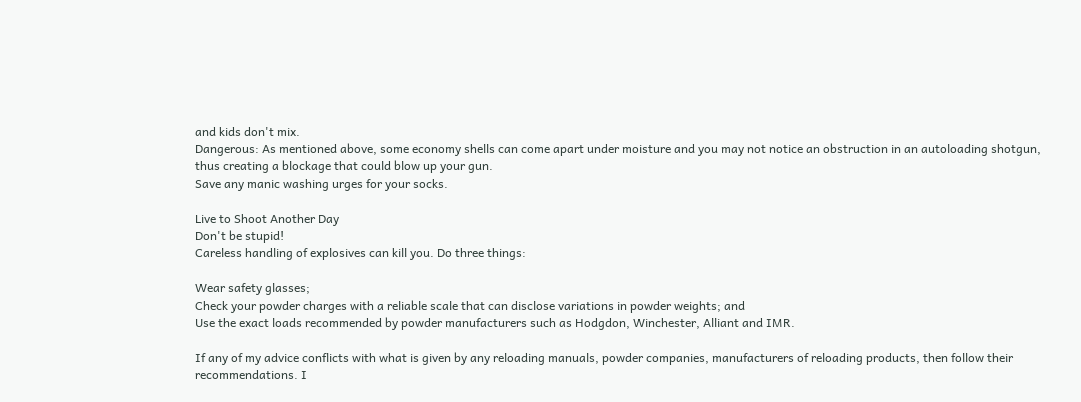and kids don't mix.
Dangerous: As mentioned above, some economy shells can come apart under moisture and you may not notice an obstruction in an autoloading shotgun, thus creating a blockage that could blow up your gun.
Save any manic washing urges for your socks.

Live to Shoot Another Day
Don't be stupid!
Careless handling of explosives can kill you. Do three things:

Wear safety glasses;
Check your powder charges with a reliable scale that can disclose variations in powder weights; and
Use the exact loads recommended by powder manufacturers such as Hodgdon, Winchester, Alliant and IMR.

If any of my advice conflicts with what is given by any reloading manuals, powder companies, manufacturers of reloading products, then follow their recommendations. I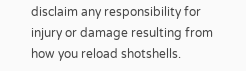disclaim any responsibility for injury or damage resulting from how you reload shotshells.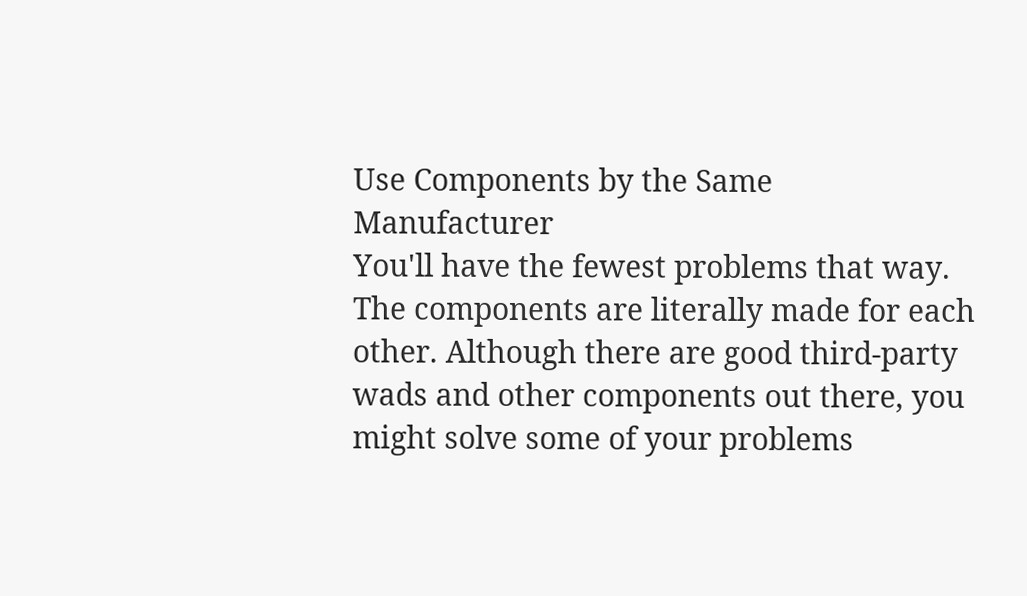Use Components by the Same Manufacturer
You'll have the fewest problems that way. The components are literally made for each other. Although there are good third-party wads and other components out there, you might solve some of your problems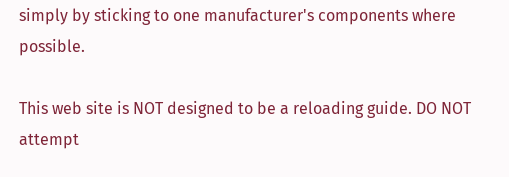simply by sticking to one manufacturer's components where possible.

This web site is NOT designed to be a reloading guide. DO NOT attempt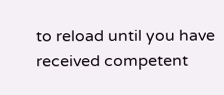to reload until you have received competent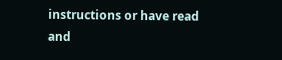instructions or have read and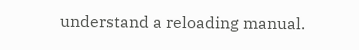understand a reloading manual.